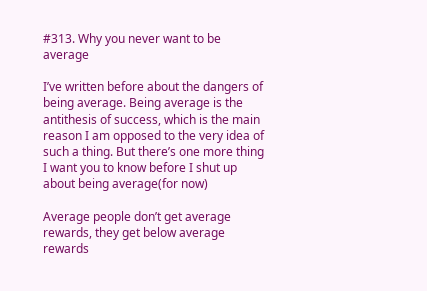#313. Why you never want to be average

I’ve written before about the dangers of being average. Being average is the antithesis of success, which is the main reason I am opposed to the very idea of such a thing. But there’s one more thing I want you to know before I shut up about being average(for now)

Average people don’t get average rewards, they get below average rewards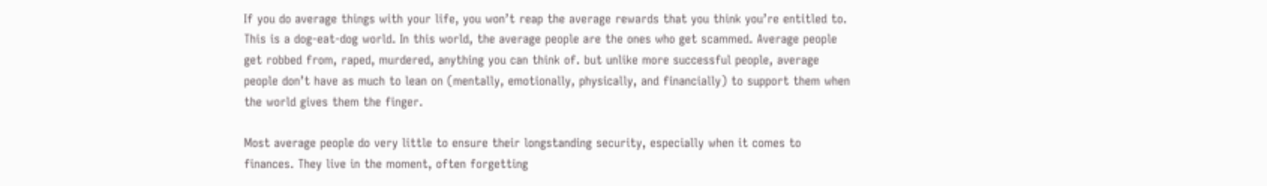If you do average things with your life, you won’t reap the average rewards that you think you’re entitled to. This is a dog-eat-dog world. In this world, the average people are the ones who get scammed. Average people get robbed from, raped, murdered, anything you can think of. but unlike more successful people, average people don’t have as much to lean on (mentally, emotionally, physically, and financially) to support them when the world gives them the finger.

Most average people do very little to ensure their longstanding security, especially when it comes to finances. They live in the moment, often forgetting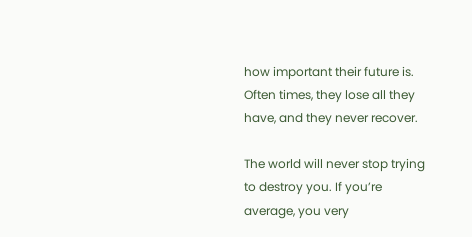how important their future is. Often times, they lose all they have, and they never recover.

The world will never stop trying to destroy you. If you’re average, you very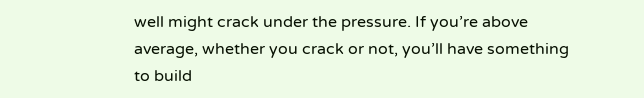well might crack under the pressure. If you’re above average, whether you crack or not, you’ll have something to build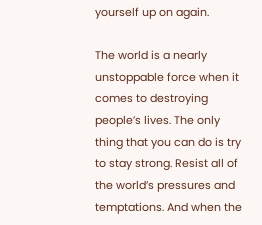yourself up on again.

The world is a nearly unstoppable force when it comes to destroying people’s lives. The only thing that you can do is try to stay strong. Resist all of the world’s pressures and temptations. And when the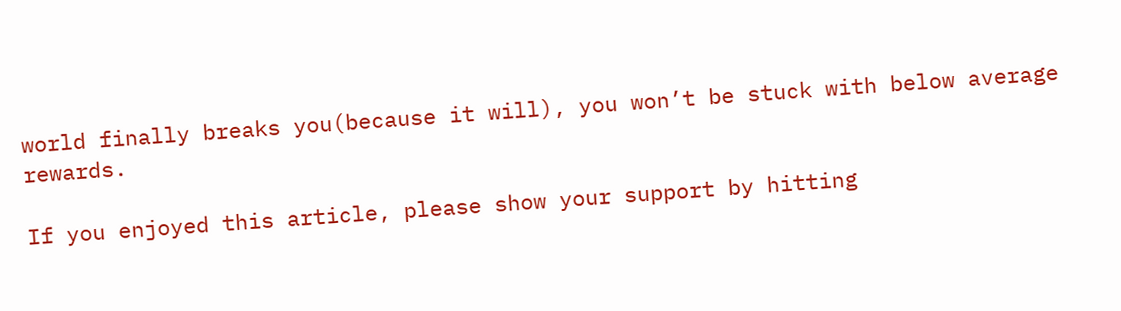world finally breaks you(because it will), you won’t be stuck with below average rewards.

If you enjoyed this article, please show your support by hitting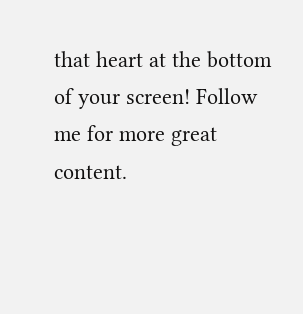that heart at the bottom of your screen! Follow me for more great content.